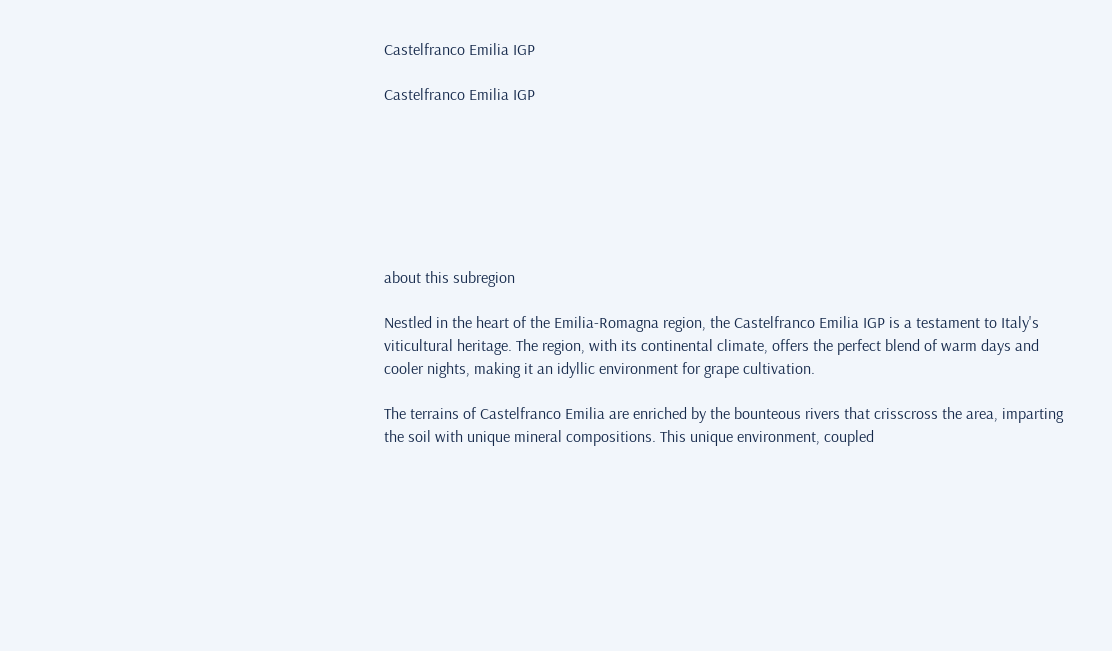Castelfranco Emilia IGP

Castelfranco Emilia IGP







about this subregion

Nestled in the heart of the Emilia-Romagna region, the Castelfranco Emilia IGP is a testament to Italy's viticultural heritage. The region, with its continental climate, offers the perfect blend of warm days and cooler nights, making it an idyllic environment for grape cultivation.

The terrains of Castelfranco Emilia are enriched by the bounteous rivers that crisscross the area, imparting the soil with unique mineral compositions. This unique environment, coupled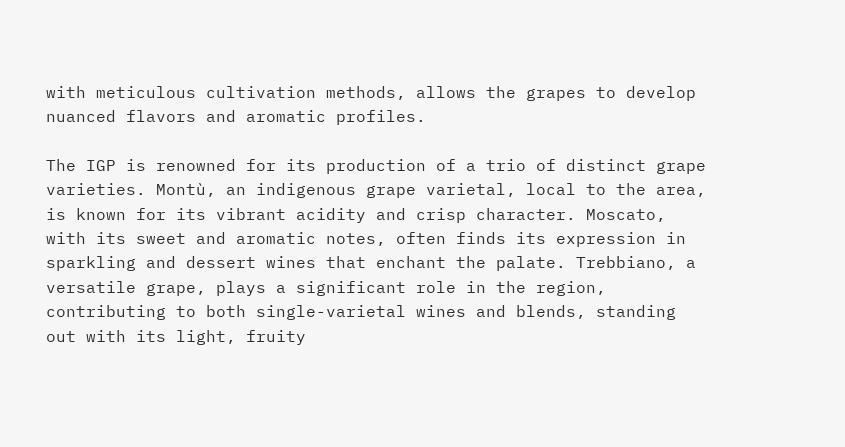with meticulous cultivation methods, allows the grapes to develop nuanced flavors and aromatic profiles.

The IGP is renowned for its production of a trio of distinct grape varieties. Montù, an indigenous grape varietal, local to the area, is known for its vibrant acidity and crisp character. Moscato, with its sweet and aromatic notes, often finds its expression in sparkling and dessert wines that enchant the palate. Trebbiano, a versatile grape, plays a significant role in the region, contributing to both single-varietal wines and blends, standing out with its light, fruity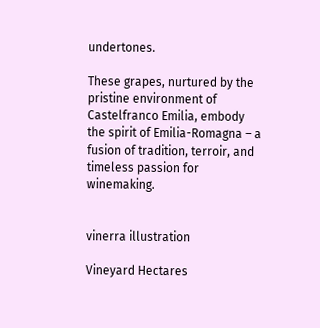undertones.

These grapes, nurtured by the pristine environment of Castelfranco Emilia, embody the spirit of Emilia-Romagna – a fusion of tradition, terroir, and timeless passion for winemaking.


vinerra illustration

Vineyard Hectares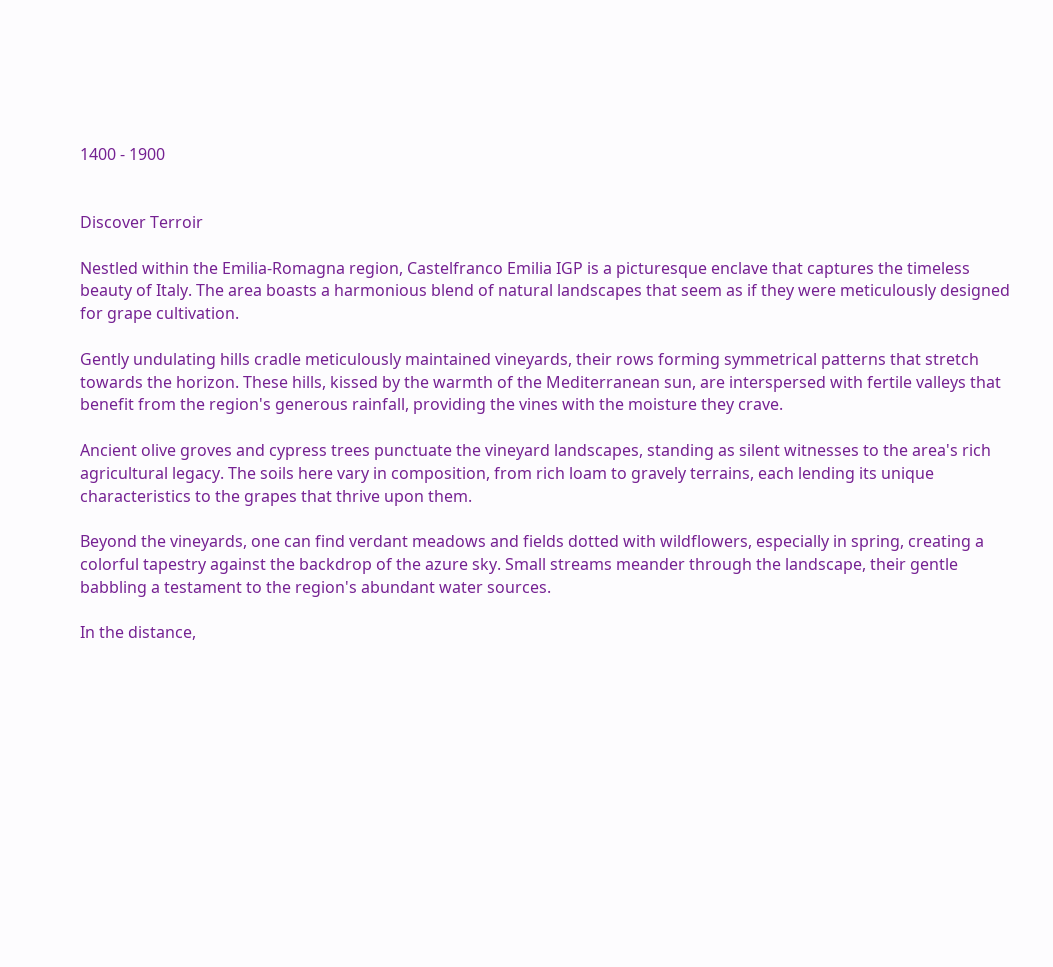1400 - 1900


Discover Terroir

Nestled within the Emilia-Romagna region, Castelfranco Emilia IGP is a picturesque enclave that captures the timeless beauty of Italy. The area boasts a harmonious blend of natural landscapes that seem as if they were meticulously designed for grape cultivation.

Gently undulating hills cradle meticulously maintained vineyards, their rows forming symmetrical patterns that stretch towards the horizon. These hills, kissed by the warmth of the Mediterranean sun, are interspersed with fertile valleys that benefit from the region's generous rainfall, providing the vines with the moisture they crave.

Ancient olive groves and cypress trees punctuate the vineyard landscapes, standing as silent witnesses to the area's rich agricultural legacy. The soils here vary in composition, from rich loam to gravely terrains, each lending its unique characteristics to the grapes that thrive upon them.

Beyond the vineyards, one can find verdant meadows and fields dotted with wildflowers, especially in spring, creating a colorful tapestry against the backdrop of the azure sky. Small streams meander through the landscape, their gentle babbling a testament to the region's abundant water sources.

In the distance,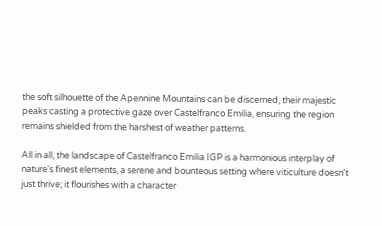the soft silhouette of the Apennine Mountains can be discerned, their majestic peaks casting a protective gaze over Castelfranco Emilia, ensuring the region remains shielded from the harshest of weather patterns.

All in all, the landscape of Castelfranco Emilia IGP is a harmonious interplay of nature's finest elements, a serene and bounteous setting where viticulture doesn't just thrive; it flourishes with a character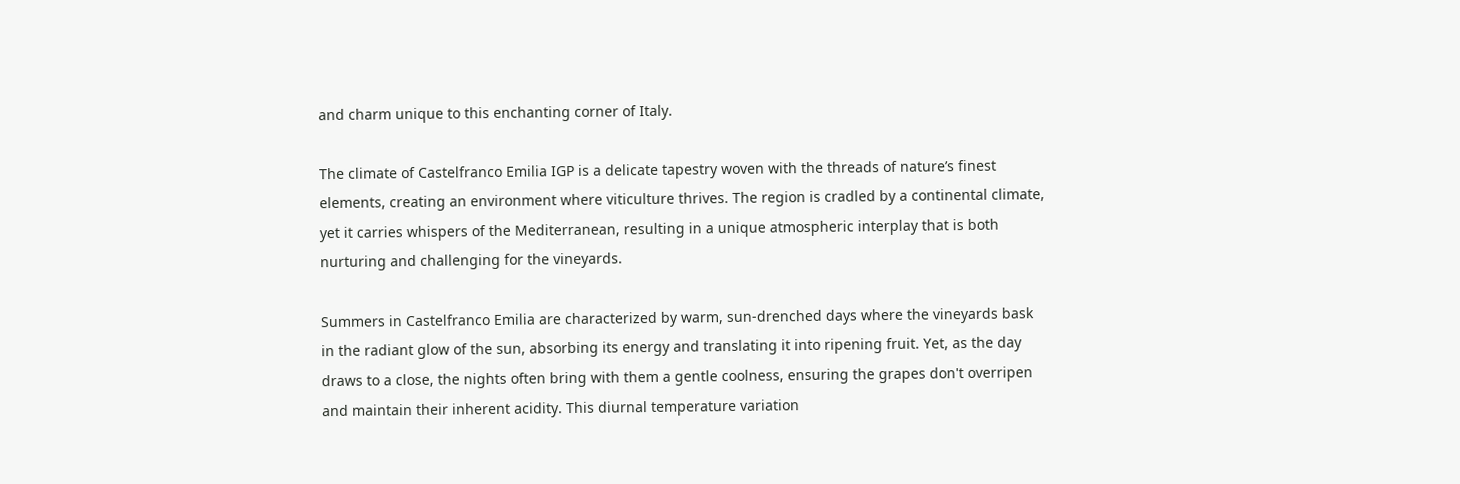and charm unique to this enchanting corner of Italy.

The climate of Castelfranco Emilia IGP is a delicate tapestry woven with the threads of nature’s finest elements, creating an environment where viticulture thrives. The region is cradled by a continental climate, yet it carries whispers of the Mediterranean, resulting in a unique atmospheric interplay that is both nurturing and challenging for the vineyards.

Summers in Castelfranco Emilia are characterized by warm, sun-drenched days where the vineyards bask in the radiant glow of the sun, absorbing its energy and translating it into ripening fruit. Yet, as the day draws to a close, the nights often bring with them a gentle coolness, ensuring the grapes don't overripen and maintain their inherent acidity. This diurnal temperature variation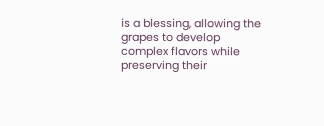is a blessing, allowing the grapes to develop complex flavors while preserving their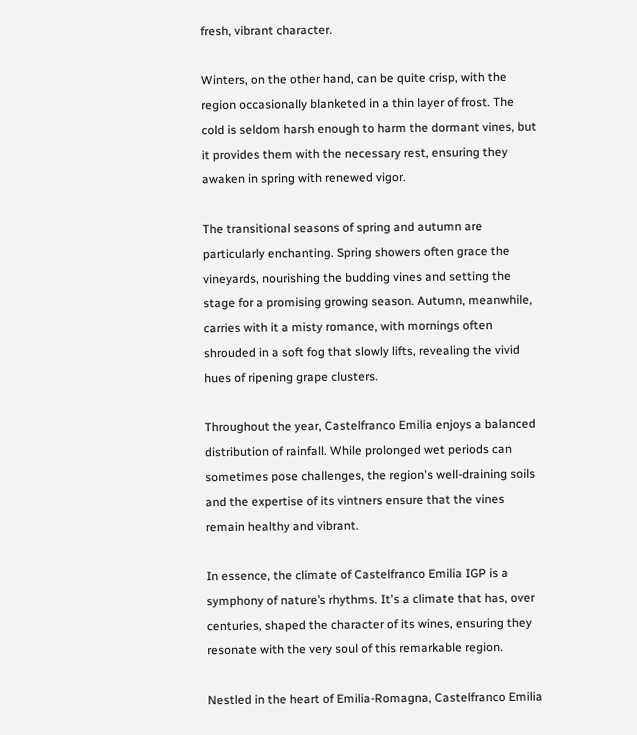fresh, vibrant character.

Winters, on the other hand, can be quite crisp, with the region occasionally blanketed in a thin layer of frost. The cold is seldom harsh enough to harm the dormant vines, but it provides them with the necessary rest, ensuring they awaken in spring with renewed vigor.

The transitional seasons of spring and autumn are particularly enchanting. Spring showers often grace the vineyards, nourishing the budding vines and setting the stage for a promising growing season. Autumn, meanwhile, carries with it a misty romance, with mornings often shrouded in a soft fog that slowly lifts, revealing the vivid hues of ripening grape clusters.

Throughout the year, Castelfranco Emilia enjoys a balanced distribution of rainfall. While prolonged wet periods can sometimes pose challenges, the region's well-draining soils and the expertise of its vintners ensure that the vines remain healthy and vibrant.

In essence, the climate of Castelfranco Emilia IGP is a symphony of nature’s rhythms. It's a climate that has, over centuries, shaped the character of its wines, ensuring they resonate with the very soul of this remarkable region.

Nestled in the heart of Emilia-Romagna, Castelfranco Emilia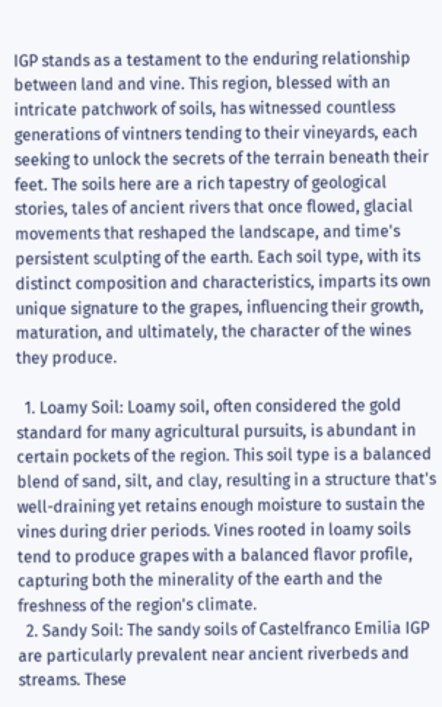IGP stands as a testament to the enduring relationship between land and vine. This region, blessed with an intricate patchwork of soils, has witnessed countless generations of vintners tending to their vineyards, each seeking to unlock the secrets of the terrain beneath their feet. The soils here are a rich tapestry of geological stories, tales of ancient rivers that once flowed, glacial movements that reshaped the landscape, and time's persistent sculpting of the earth. Each soil type, with its distinct composition and characteristics, imparts its own unique signature to the grapes, influencing their growth, maturation, and ultimately, the character of the wines they produce.

  1. Loamy Soil: Loamy soil, often considered the gold standard for many agricultural pursuits, is abundant in certain pockets of the region. This soil type is a balanced blend of sand, silt, and clay, resulting in a structure that's well-draining yet retains enough moisture to sustain the vines during drier periods. Vines rooted in loamy soils tend to produce grapes with a balanced flavor profile, capturing both the minerality of the earth and the freshness of the region's climate.
  2. Sandy Soil: The sandy soils of Castelfranco Emilia IGP are particularly prevalent near ancient riverbeds and streams. These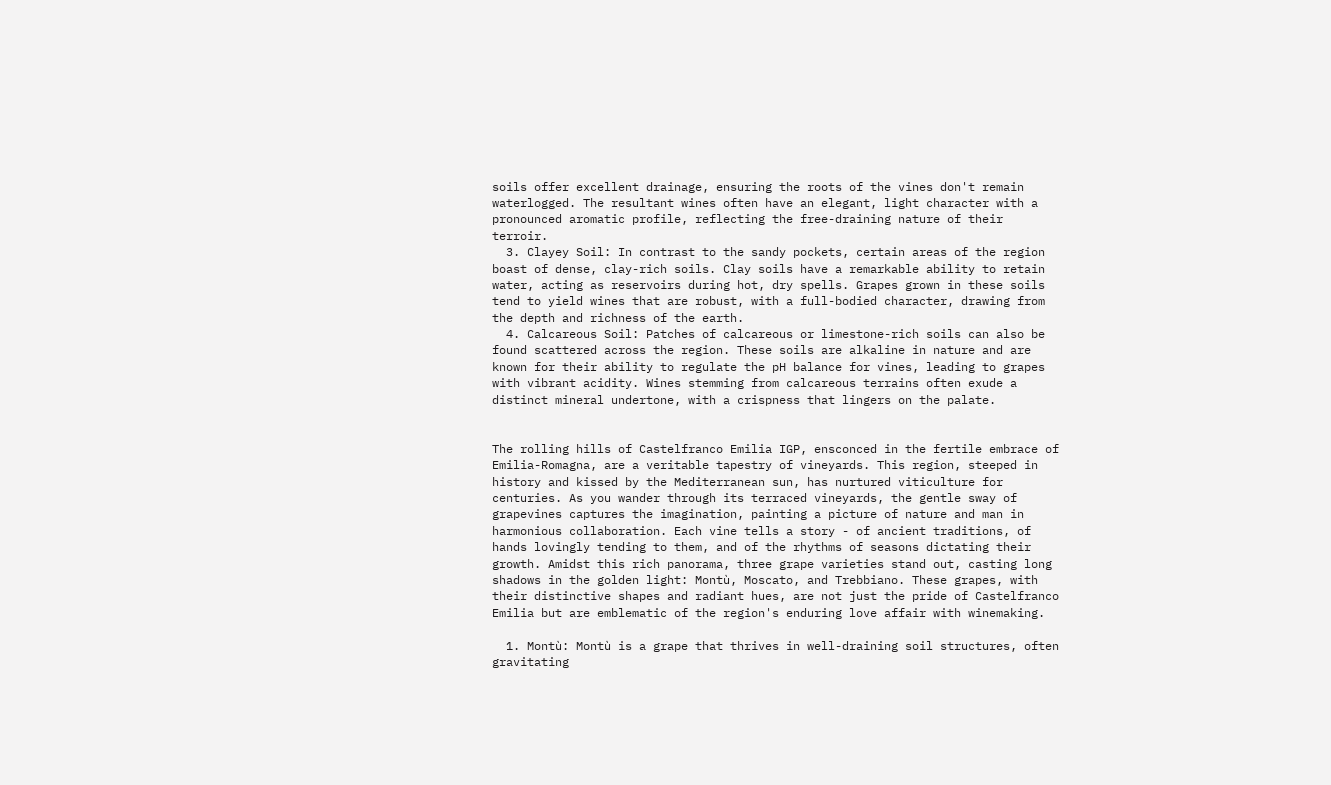soils offer excellent drainage, ensuring the roots of the vines don't remain waterlogged. The resultant wines often have an elegant, light character with a pronounced aromatic profile, reflecting the free-draining nature of their terroir.
  3. Clayey Soil: In contrast to the sandy pockets, certain areas of the region boast of dense, clay-rich soils. Clay soils have a remarkable ability to retain water, acting as reservoirs during hot, dry spells. Grapes grown in these soils tend to yield wines that are robust, with a full-bodied character, drawing from the depth and richness of the earth.
  4. Calcareous Soil: Patches of calcareous or limestone-rich soils can also be found scattered across the region. These soils are alkaline in nature and are known for their ability to regulate the pH balance for vines, leading to grapes with vibrant acidity. Wines stemming from calcareous terrains often exude a distinct mineral undertone, with a crispness that lingers on the palate.


The rolling hills of Castelfranco Emilia IGP, ensconced in the fertile embrace of Emilia-Romagna, are a veritable tapestry of vineyards. This region, steeped in history and kissed by the Mediterranean sun, has nurtured viticulture for centuries. As you wander through its terraced vineyards, the gentle sway of grapevines captures the imagination, painting a picture of nature and man in harmonious collaboration. Each vine tells a story - of ancient traditions, of hands lovingly tending to them, and of the rhythms of seasons dictating their growth. Amidst this rich panorama, three grape varieties stand out, casting long shadows in the golden light: Montù, Moscato, and Trebbiano. These grapes, with their distinctive shapes and radiant hues, are not just the pride of Castelfranco Emilia but are emblematic of the region's enduring love affair with winemaking.

  1. Montù: Montù is a grape that thrives in well-draining soil structures, often gravitating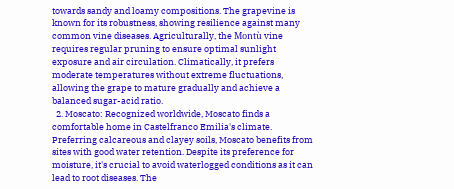towards sandy and loamy compositions. The grapevine is known for its robustness, showing resilience against many common vine diseases. Agriculturally, the Montù vine requires regular pruning to ensure optimal sunlight exposure and air circulation. Climatically, it prefers moderate temperatures without extreme fluctuations, allowing the grape to mature gradually and achieve a balanced sugar-acid ratio.
  2. Moscato: Recognized worldwide, Moscato finds a comfortable home in Castelfranco Emilia's climate. Preferring calcareous and clayey soils, Moscato benefits from sites with good water retention. Despite its preference for moisture, it's crucial to avoid waterlogged conditions as it can lead to root diseases. The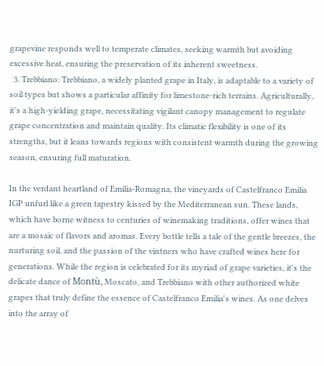grapevine responds well to temperate climates, seeking warmth but avoiding excessive heat, ensuring the preservation of its inherent sweetness.
  3. Trebbiano: Trebbiano, a widely planted grape in Italy, is adaptable to a variety of soil types but shows a particular affinity for limestone-rich terrains. Agriculturally, it's a high-yielding grape, necessitating vigilant canopy management to regulate grape concentration and maintain quality. Its climatic flexibility is one of its strengths, but it leans towards regions with consistent warmth during the growing season, ensuring full maturation.

In the verdant heartland of Emilia-Romagna, the vineyards of Castelfranco Emilia IGP unfurl like a green tapestry kissed by the Mediterranean sun. These lands, which have borne witness to centuries of winemaking traditions, offer wines that are a mosaic of flavors and aromas. Every bottle tells a tale of the gentle breezes, the nurturing soil, and the passion of the vintners who have crafted wines here for generations. While the region is celebrated for its myriad of grape varieties, it's the delicate dance of Montù, Moscato, and Trebbiano with other authorized white grapes that truly define the essence of Castelfranco Emilia's wines. As one delves into the array of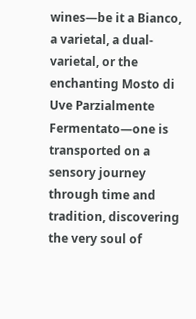wines—be it a Bianco, a varietal, a dual-varietal, or the enchanting Mosto di Uve Parzialmente Fermentato—one is transported on a sensory journey through time and tradition, discovering the very soul of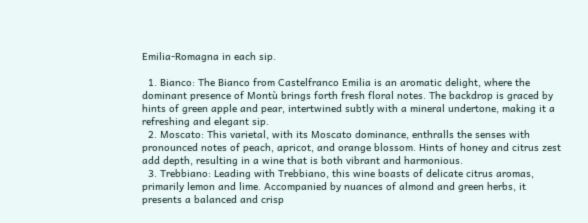Emilia-Romagna in each sip.

  1. Bianco: The Bianco from Castelfranco Emilia is an aromatic delight, where the dominant presence of Montù brings forth fresh floral notes. The backdrop is graced by hints of green apple and pear, intertwined subtly with a mineral undertone, making it a refreshing and elegant sip.
  2. Moscato: This varietal, with its Moscato dominance, enthralls the senses with pronounced notes of peach, apricot, and orange blossom. Hints of honey and citrus zest add depth, resulting in a wine that is both vibrant and harmonious.
  3. Trebbiano: Leading with Trebbiano, this wine boasts of delicate citrus aromas, primarily lemon and lime. Accompanied by nuances of almond and green herbs, it presents a balanced and crisp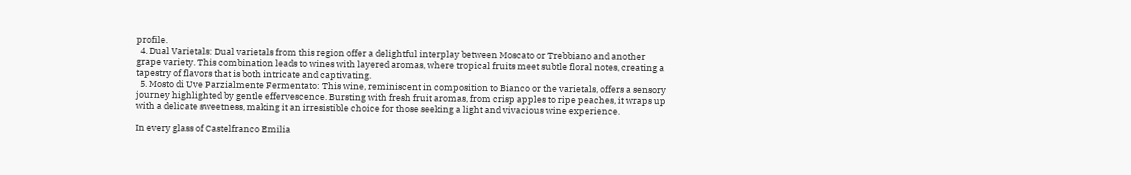profile.
  4. Dual Varietals: Dual varietals from this region offer a delightful interplay between Moscato or Trebbiano and another grape variety. This combination leads to wines with layered aromas, where tropical fruits meet subtle floral notes, creating a tapestry of flavors that is both intricate and captivating.
  5. Mosto di Uve Parzialmente Fermentato: This wine, reminiscent in composition to Bianco or the varietals, offers a sensory journey highlighted by gentle effervescence. Bursting with fresh fruit aromas, from crisp apples to ripe peaches, it wraps up with a delicate sweetness, making it an irresistible choice for those seeking a light and vivacious wine experience.

In every glass of Castelfranco Emilia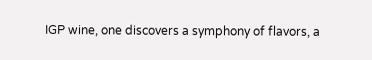IGP wine, one discovers a symphony of flavors, a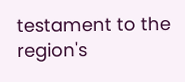testament to the region's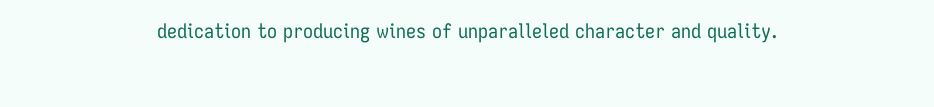dedication to producing wines of unparalleled character and quality.